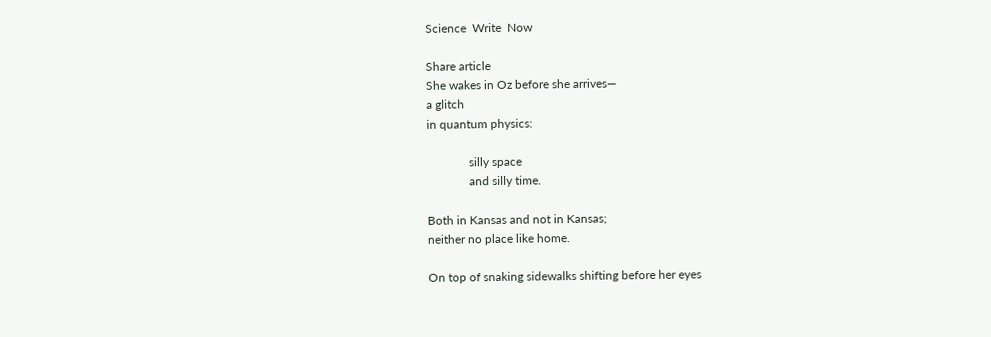Science  Write  Now

Share article
She wakes in Oz before she arrives—
a glitch
in quantum physics:

              silly space
              and silly time.

Both in Kansas and not in Kansas;
neither no place like home.

On top of snaking sidewalks shifting before her eyes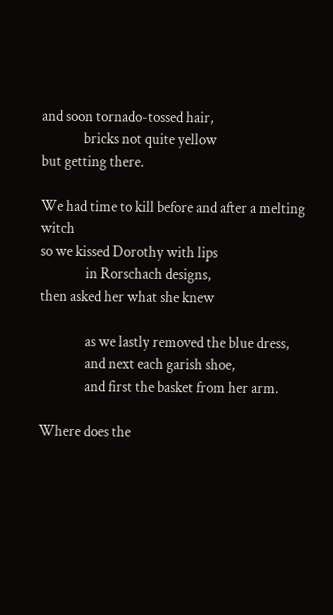and soon tornado-tossed hair,
              bricks not quite yellow
but getting there.

We had time to kill before and after a melting witch
so we kissed Dorothy with lips
               in Rorschach designs,
then asked her what she knew

               as we lastly removed the blue dress,
               and next each garish shoe,
               and first the basket from her arm.

Where does the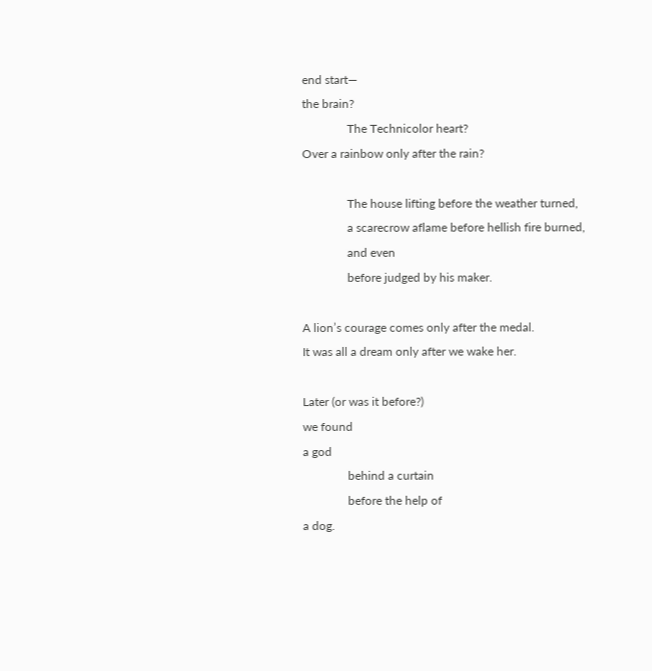end start—
the brain?
               The Technicolor heart?
Over a rainbow only after the rain?

               The house lifting before the weather turned,
               a scarecrow aflame before hellish fire burned,
               and even
               before judged by his maker.

A lion’s courage comes only after the medal.
It was all a dream only after we wake her.

Later (or was it before?)
we found
a god
               behind a curtain
               before the help of
a dog.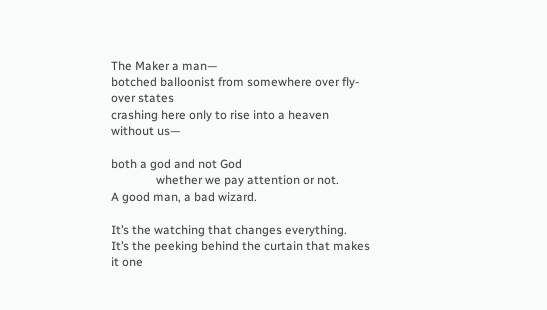The Maker a man—
botched balloonist from somewhere over fly-over states
crashing here only to rise into a heaven without us—

both a god and not God
               whether we pay attention or not.
A good man, a bad wizard.

It’s the watching that changes everything.
It’s the peeking behind the curtain that makes it one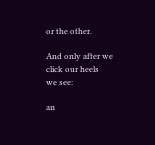or the other.

And only after we click our heels
we see:

an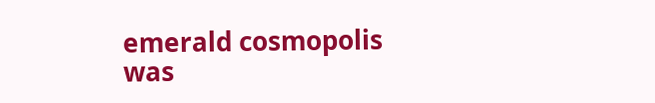emerald cosmopolis
was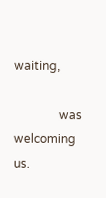waiting,

               was welcoming us.